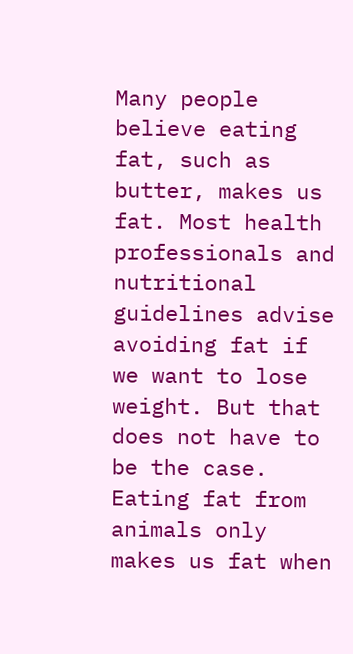Many people believe eating fat, such as butter, makes us fat. Most health professionals and nutritional guidelines advise avoiding fat if we want to lose weight. But that does not have to be the case. Eating fat from animals only makes us fat when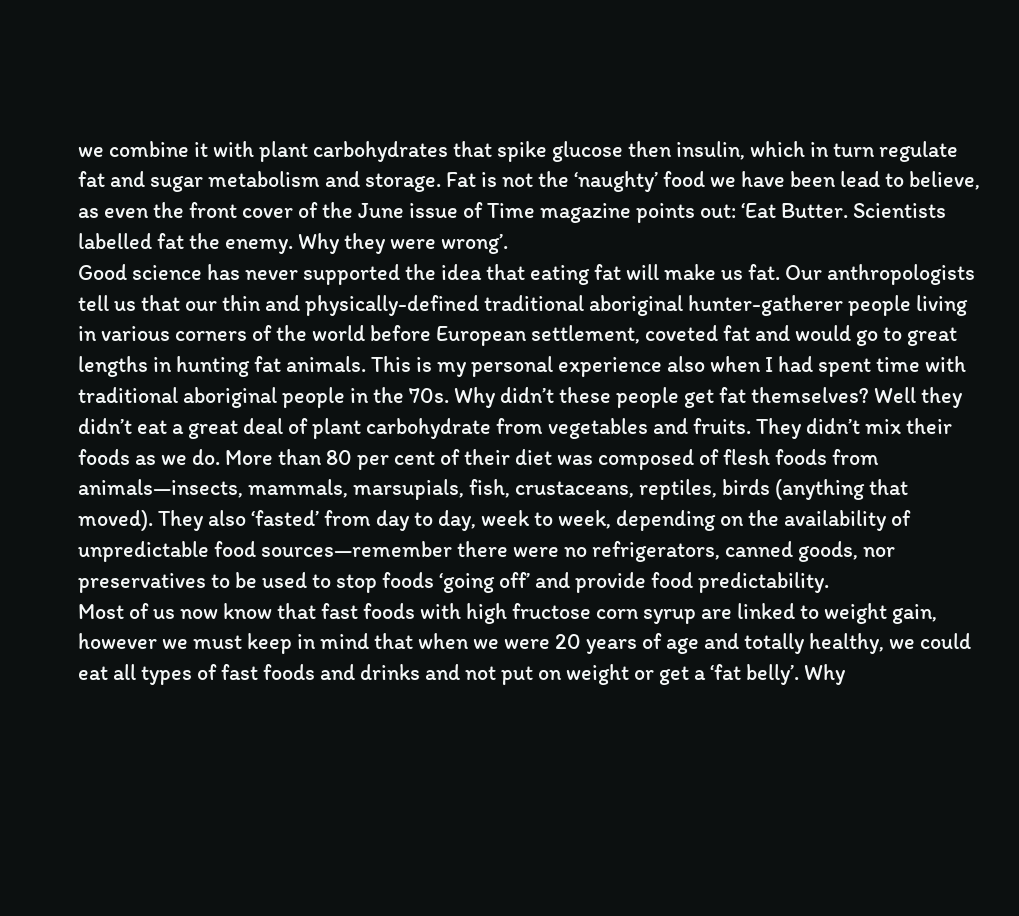we combine it with plant carbohydrates that spike glucose then insulin, which in turn regulate fat and sugar metabolism and storage. Fat is not the ‘naughty’ food we have been lead to believe, as even the front cover of the June issue of Time magazine points out: ‘Eat Butter. Scientists labelled fat the enemy. Why they were wrong’.
Good science has never supported the idea that eating fat will make us fat. Our anthropologists tell us that our thin and physically-defined traditional aboriginal hunter-gatherer people living in various corners of the world before European settlement, coveted fat and would go to great lengths in hunting fat animals. This is my personal experience also when I had spent time with traditional aboriginal people in the 70s. Why didn’t these people get fat themselves? Well they didn’t eat a great deal of plant carbohydrate from vegetables and fruits. They didn’t mix their foods as we do. More than 80 per cent of their diet was composed of flesh foods from animals—insects, mammals, marsupials, fish, crustaceans, reptiles, birds (anything that moved). They also ‘fasted’ from day to day, week to week, depending on the availability of unpredictable food sources—remember there were no refrigerators, canned goods, nor preservatives to be used to stop foods ‘going off’ and provide food predictability.
Most of us now know that fast foods with high fructose corn syrup are linked to weight gain, however we must keep in mind that when we were 20 years of age and totally healthy, we could eat all types of fast foods and drinks and not put on weight or get a ‘fat belly’. Why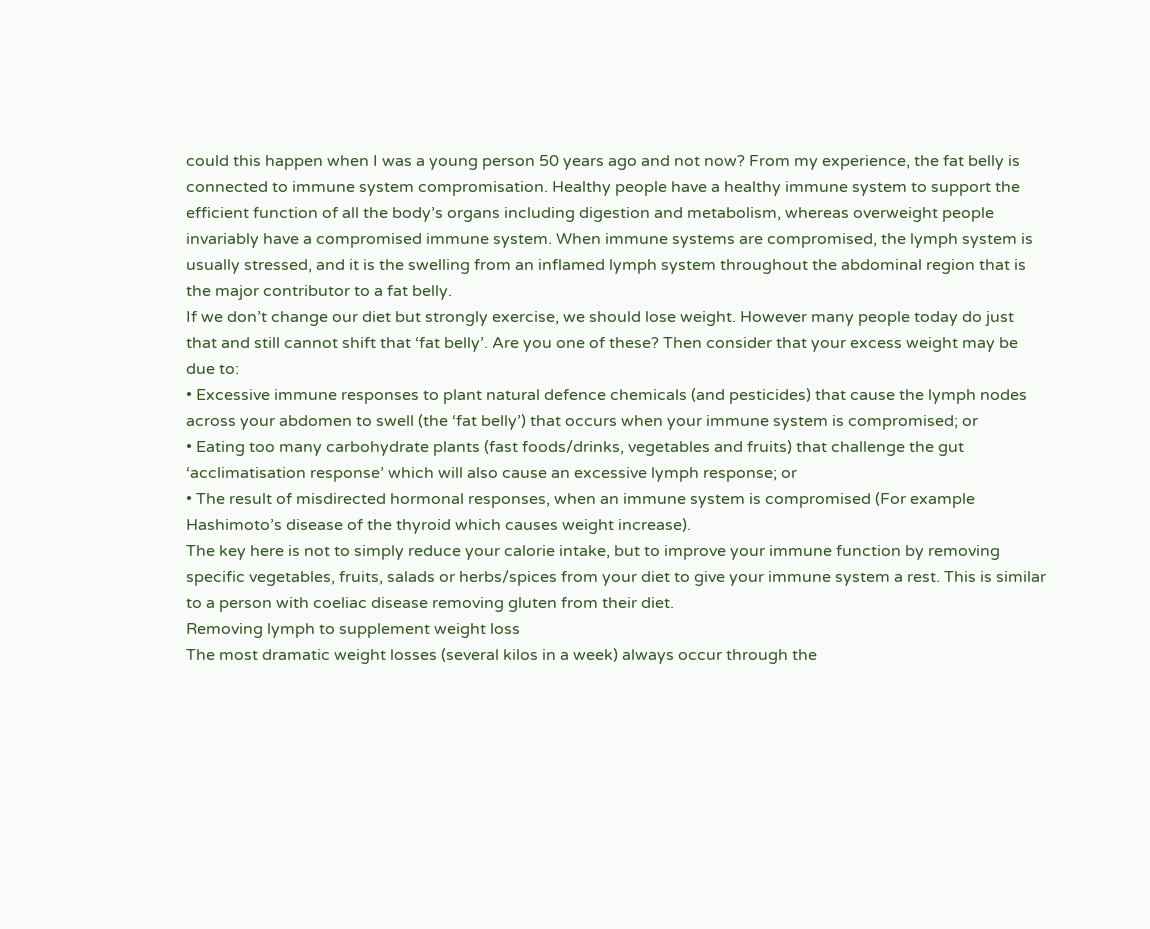could this happen when I was a young person 50 years ago and not now? From my experience, the fat belly is connected to immune system compromisation. Healthy people have a healthy immune system to support the efficient function of all the body’s organs including digestion and metabolism, whereas overweight people invariably have a compromised immune system. When immune systems are compromised, the lymph system is usually stressed, and it is the swelling from an inflamed lymph system throughout the abdominal region that is the major contributor to a fat belly.
If we don’t change our diet but strongly exercise, we should lose weight. However many people today do just that and still cannot shift that ‘fat belly’. Are you one of these? Then consider that your excess weight may be due to:
• Excessive immune responses to plant natural defence chemicals (and pesticides) that cause the lymph nodes across your abdomen to swell (the ‘fat belly’) that occurs when your immune system is compromised; or
• Eating too many carbohydrate plants (fast foods/drinks, vegetables and fruits) that challenge the gut ‘acclimatisation response’ which will also cause an excessive lymph response; or
• The result of misdirected hormonal responses, when an immune system is compromised (For example Hashimoto’s disease of the thyroid which causes weight increase).
The key here is not to simply reduce your calorie intake, but to improve your immune function by removing specific vegetables, fruits, salads or herbs/spices from your diet to give your immune system a rest. This is similar to a person with coeliac disease removing gluten from their diet.
Removing lymph to supplement weight loss
The most dramatic weight losses (several kilos in a week) always occur through the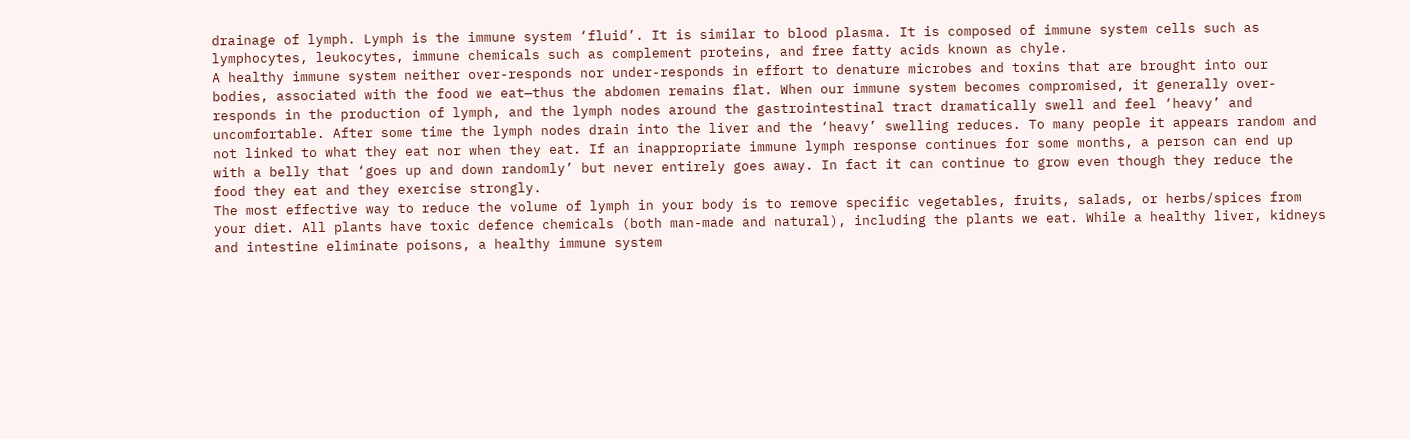drainage of lymph. Lymph is the immune system ‘fluid’. It is similar to blood plasma. It is composed of immune system cells such as lymphocytes, leukocytes, immune chemicals such as complement proteins, and free fatty acids known as chyle.
A healthy immune system neither over-responds nor under-responds in effort to denature microbes and toxins that are brought into our bodies, associated with the food we eat—thus the abdomen remains flat. When our immune system becomes compromised, it generally over-responds in the production of lymph, and the lymph nodes around the gastrointestinal tract dramatically swell and feel ‘heavy’ and uncomfortable. After some time the lymph nodes drain into the liver and the ‘heavy’ swelling reduces. To many people it appears random and not linked to what they eat nor when they eat. If an inappropriate immune lymph response continues for some months, a person can end up with a belly that ‘goes up and down randomly’ but never entirely goes away. In fact it can continue to grow even though they reduce the food they eat and they exercise strongly.
The most effective way to reduce the volume of lymph in your body is to remove specific vegetables, fruits, salads, or herbs/spices from your diet. All plants have toxic defence chemicals (both man-made and natural), including the plants we eat. While a healthy liver, kidneys and intestine eliminate poisons, a healthy immune system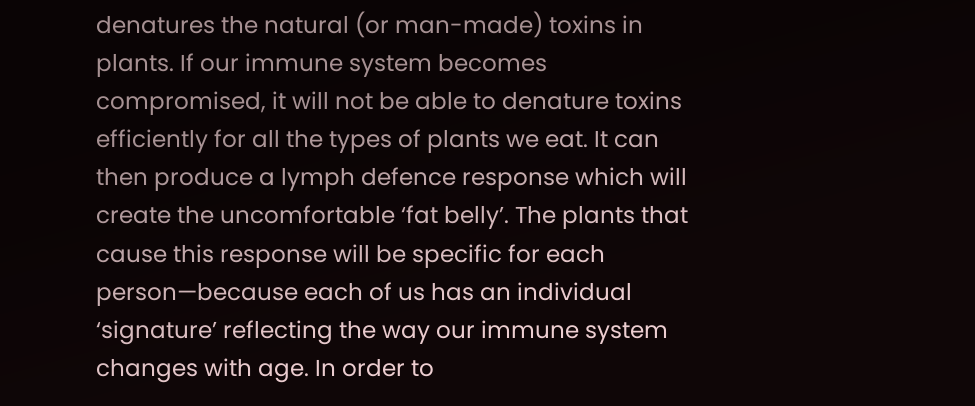denatures the natural (or man-made) toxins in plants. If our immune system becomes compromised, it will not be able to denature toxins efficiently for all the types of plants we eat. It can then produce a lymph defence response which will create the uncomfortable ‘fat belly’. The plants that cause this response will be specific for each person—because each of us has an individual ‘signature’ reflecting the way our immune system changes with age. In order to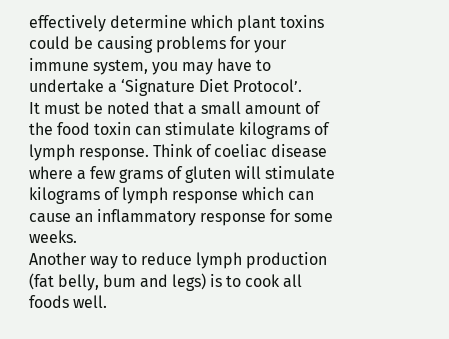effectively determine which plant toxins could be causing problems for your immune system, you may have to undertake a ‘Signature Diet Protocol’.
It must be noted that a small amount of the food toxin can stimulate kilograms of lymph response. Think of coeliac disease where a few grams of gluten will stimulate kilograms of lymph response which can cause an inflammatory response for some weeks.
Another way to reduce lymph production (fat belly, bum and legs) is to cook all foods well.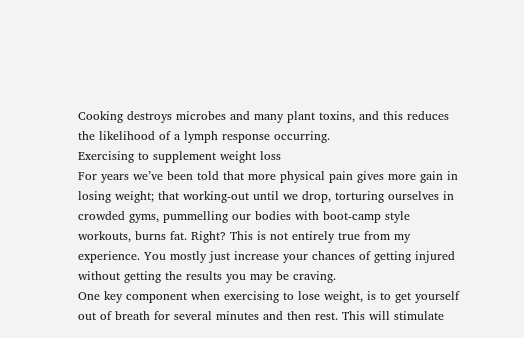Cooking destroys microbes and many plant toxins, and this reduces the likelihood of a lymph response occurring.
Exercising to supplement weight loss
For years we’ve been told that more physical pain gives more gain in losing weight; that working-out until we drop, torturing ourselves in crowded gyms, pummelling our bodies with boot-camp style workouts, burns fat. Right? This is not entirely true from my experience. You mostly just increase your chances of getting injured without getting the results you may be craving.
One key component when exercising to lose weight, is to get yourself out of breath for several minutes and then rest. This will stimulate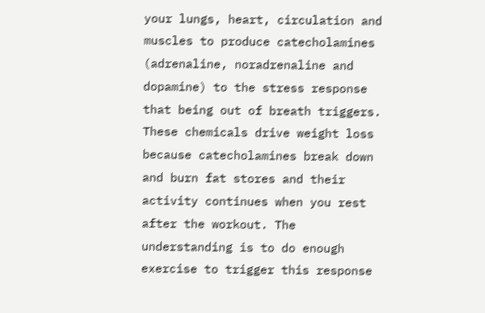your lungs, heart, circulation and muscles to produce catecholamines (adrenaline, noradrenaline and dopamine) to the stress response that being out of breath triggers. These chemicals drive weight loss because catecholamines break down and burn fat stores and their activity continues when you rest after the workout. The understanding is to do enough exercise to trigger this response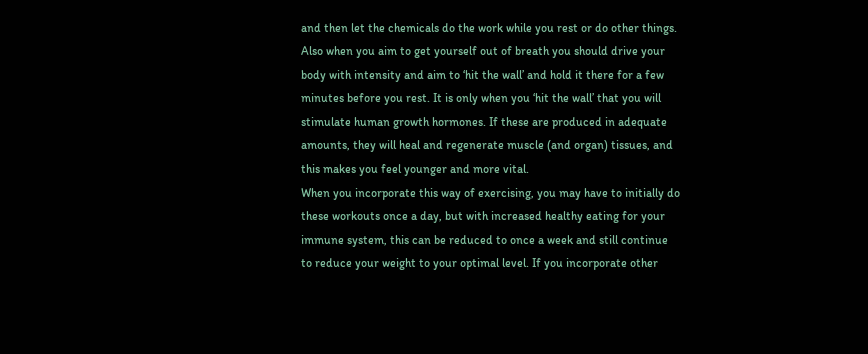and then let the chemicals do the work while you rest or do other things.
Also when you aim to get yourself out of breath you should drive your body with intensity and aim to ‘hit the wall’ and hold it there for a few minutes before you rest. It is only when you ‘hit the wall’ that you will stimulate human growth hormones. If these are produced in adequate amounts, they will heal and regenerate muscle (and organ) tissues, and this makes you feel younger and more vital.
When you incorporate this way of exercising, you may have to initially do these workouts once a day, but with increased healthy eating for your immune system, this can be reduced to once a week and still continue to reduce your weight to your optimal level. If you incorporate other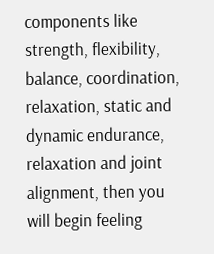components like strength, flexibility, balance, coordination, relaxation, static and dynamic endurance, relaxation and joint alignment, then you will begin feeling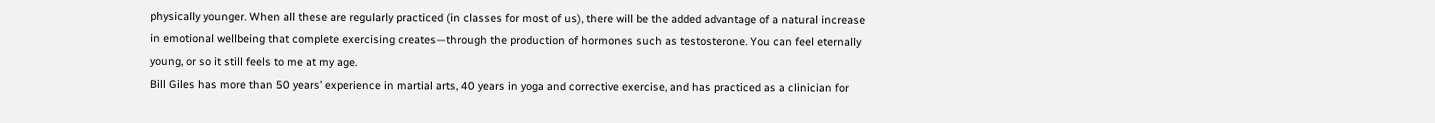physically younger. When all these are regularly practiced (in classes for most of us), there will be the added advantage of a natural increase in emotional wellbeing that complete exercising creates—through the production of hormones such as testosterone. You can feel eternally young, or so it still feels to me at my age.
Bill Giles has more than 50 years’ experience in martial arts, 40 years in yoga and corrective exercise, and has practiced as a clinician for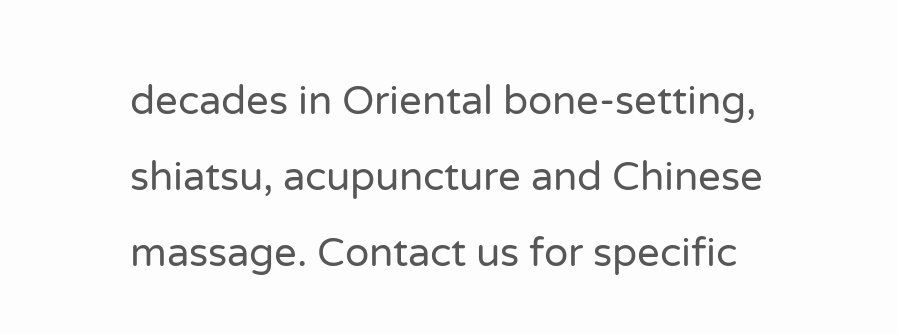decades in Oriental bone-setting, shiatsu, acupuncture and Chinese massage. Contact us for specific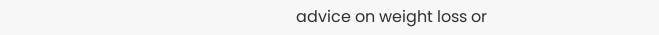advice on weight loss or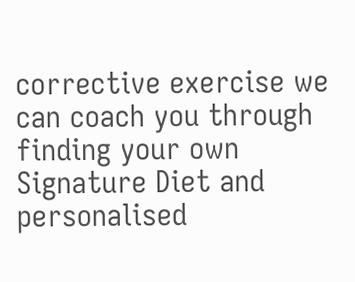corrective exercise we can coach you through finding your own Signature Diet and personalised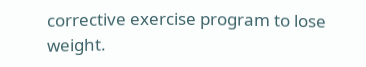corrective exercise program to lose weight.